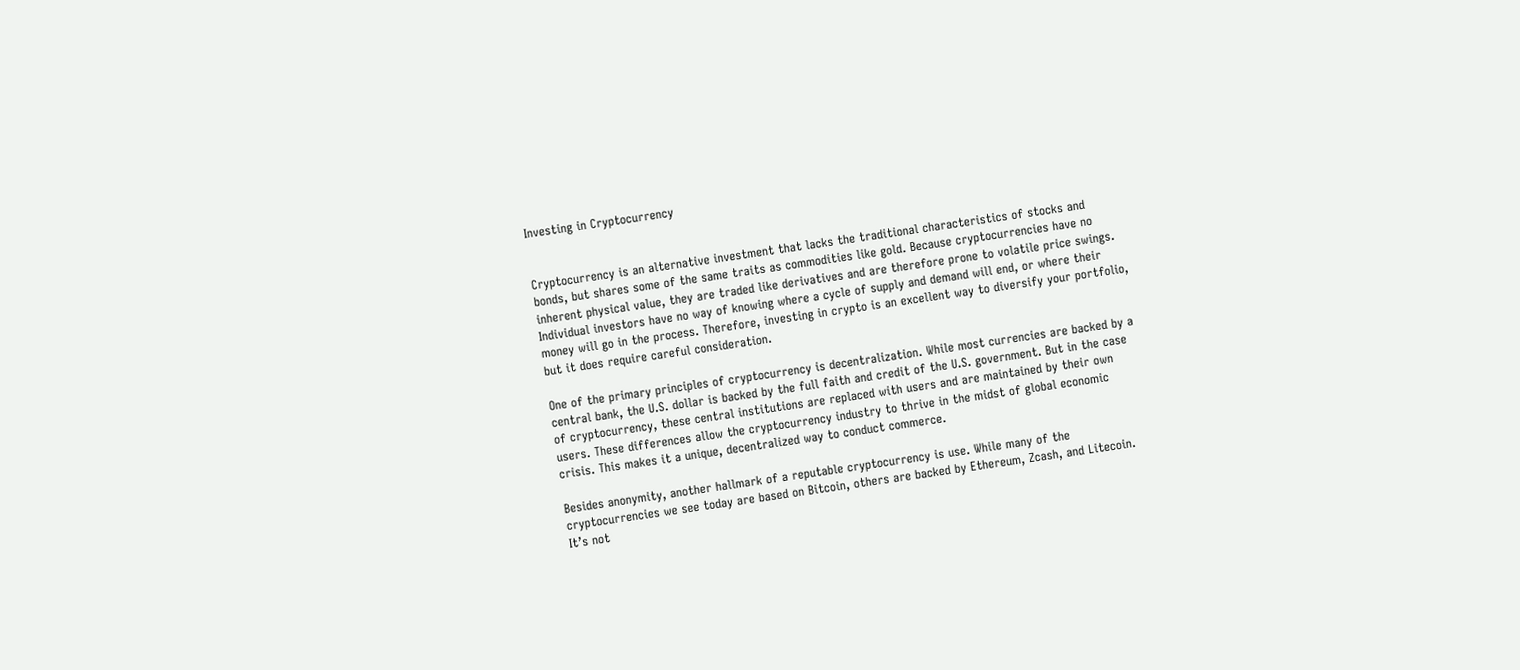Investing in Cryptocurrency


Cryptocurrency is an alternative investment that lacks the traditional characteristics of stocks and bonds, but shares some of the same traits as commodities like gold. Because cryptocurrencies have no inherent physical value, they are traded like derivatives and are therefore prone to volatile price swings. Individual investors have no way of knowing where a cycle of supply and demand will end, or where their money will go in the process. Therefore, investing in crypto is an excellent way to diversify your portfolio, but it does require careful consideration.

One of the primary principles of cryptocurrency is decentralization. While most currencies are backed by a central bank, the U.S. dollar is backed by the full faith and credit of the U.S. government. But in the case of cryptocurrency, these central institutions are replaced with users and are maintained by their own users. These differences allow the cryptocurrency industry to thrive in the midst of global economic crisis. This makes it a unique, decentralized way to conduct commerce.

Besides anonymity, another hallmark of a reputable cryptocurrency is use. While many of the cryptocurrencies we see today are based on Bitcoin, others are backed by Ethereum, Zcash, and Litecoin. It’s not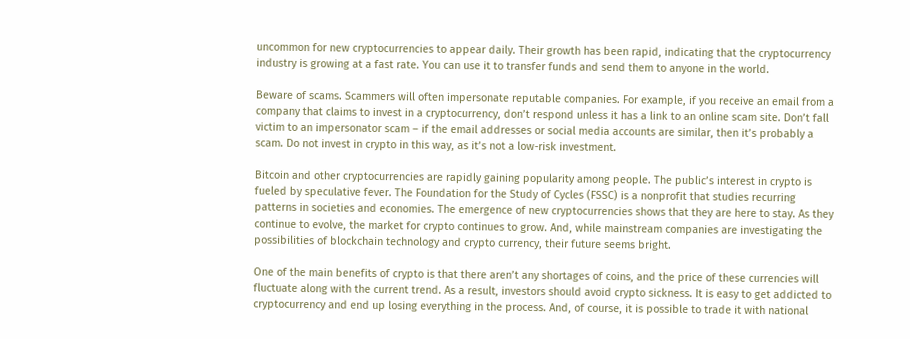uncommon for new cryptocurrencies to appear daily. Their growth has been rapid, indicating that the cryptocurrency industry is growing at a fast rate. You can use it to transfer funds and send them to anyone in the world.

Beware of scams. Scammers will often impersonate reputable companies. For example, if you receive an email from a company that claims to invest in a cryptocurrency, don’t respond unless it has a link to an online scam site. Don’t fall victim to an impersonator scam – if the email addresses or social media accounts are similar, then it’s probably a scam. Do not invest in crypto in this way, as it’s not a low-risk investment.

Bitcoin and other cryptocurrencies are rapidly gaining popularity among people. The public’s interest in crypto is fueled by speculative fever. The Foundation for the Study of Cycles (FSSC) is a nonprofit that studies recurring patterns in societies and economies. The emergence of new cryptocurrencies shows that they are here to stay. As they continue to evolve, the market for crypto continues to grow. And, while mainstream companies are investigating the possibilities of blockchain technology and crypto currency, their future seems bright.

One of the main benefits of crypto is that there aren’t any shortages of coins, and the price of these currencies will fluctuate along with the current trend. As a result, investors should avoid crypto sickness. It is easy to get addicted to cryptocurrency and end up losing everything in the process. And, of course, it is possible to trade it with national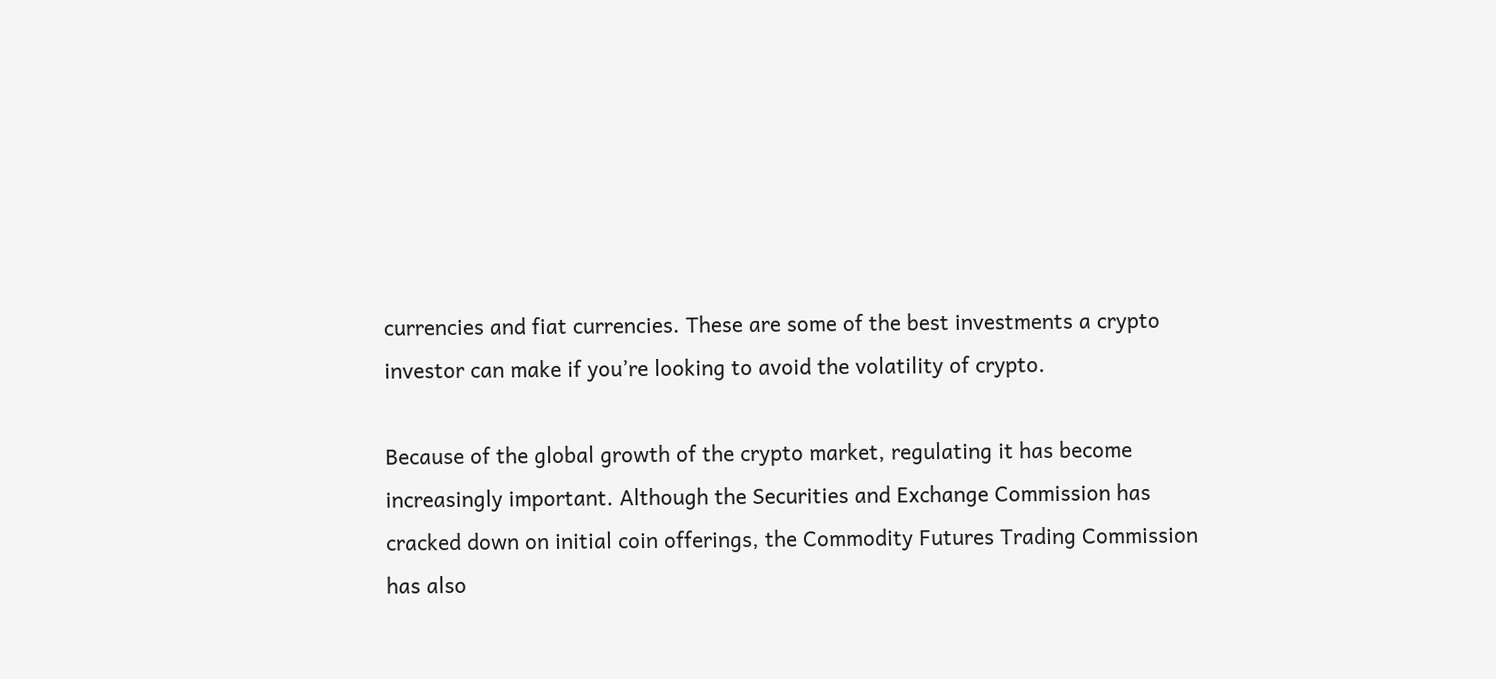currencies and fiat currencies. These are some of the best investments a crypto investor can make if you’re looking to avoid the volatility of crypto.

Because of the global growth of the crypto market, regulating it has become increasingly important. Although the Securities and Exchange Commission has cracked down on initial coin offerings, the Commodity Futures Trading Commission has also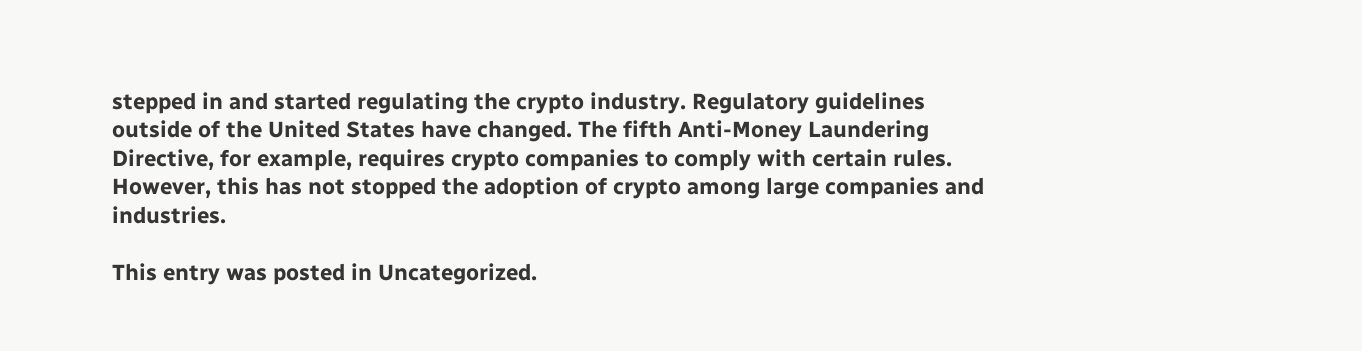stepped in and started regulating the crypto industry. Regulatory guidelines outside of the United States have changed. The fifth Anti-Money Laundering Directive, for example, requires crypto companies to comply with certain rules. However, this has not stopped the adoption of crypto among large companies and industries.

This entry was posted in Uncategorized.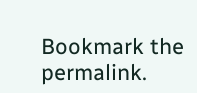Bookmark the permalink.